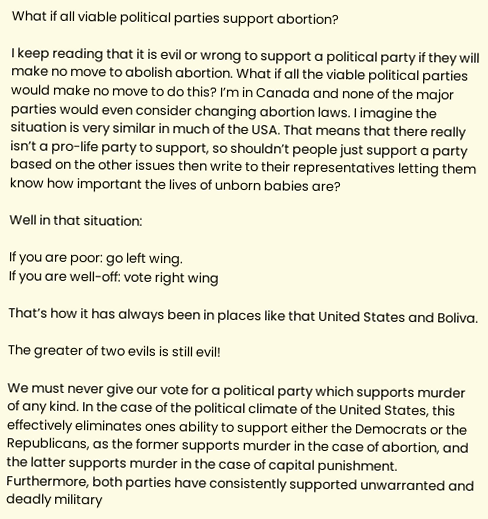What if all viable political parties support abortion?

I keep reading that it is evil or wrong to support a political party if they will make no move to abolish abortion. What if all the viable political parties would make no move to do this? I’m in Canada and none of the major parties would even consider changing abortion laws. I imagine the situation is very similar in much of the USA. That means that there really isn’t a pro-life party to support, so shouldn’t people just support a party based on the other issues then write to their representatives letting them know how important the lives of unborn babies are?

Well in that situation:

If you are poor: go left wing.
If you are well-off: vote right wing

That’s how it has always been in places like that United States and Boliva.

The greater of two evils is still evil!

We must never give our vote for a political party which supports murder of any kind. In the case of the political climate of the United States, this effectively eliminates ones ability to support either the Democrats or the Republicans, as the former supports murder in the case of abortion, and the latter supports murder in the case of capital punishment. Furthermore, both parties have consistently supported unwarranted and deadly military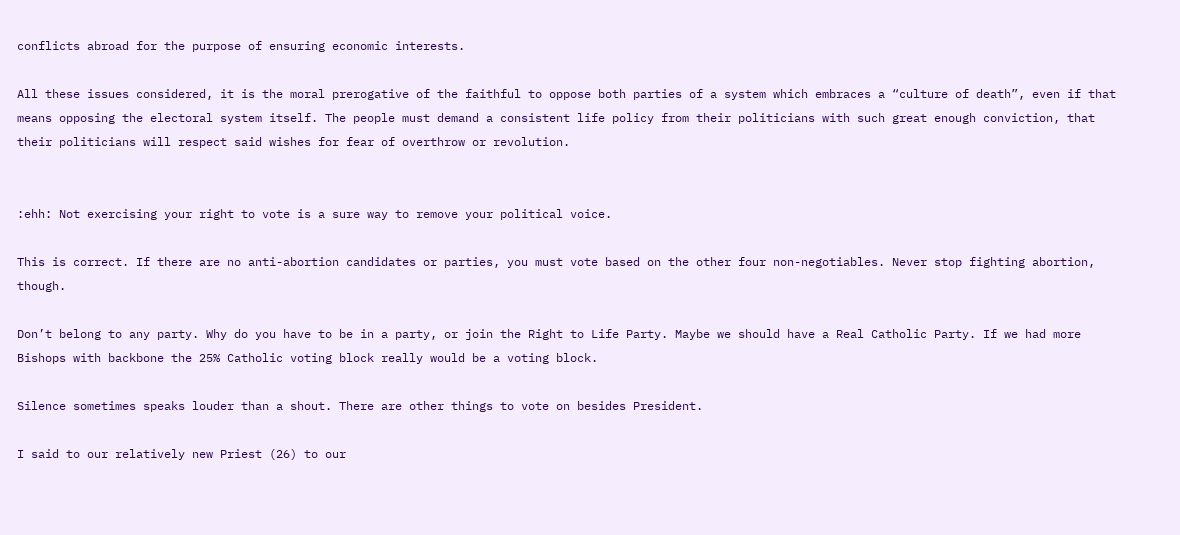conflicts abroad for the purpose of ensuring economic interests.

All these issues considered, it is the moral prerogative of the faithful to oppose both parties of a system which embraces a “culture of death”, even if that means opposing the electoral system itself. The people must demand a consistent life policy from their politicians with such great enough conviction, that their politicians will respect said wishes for fear of overthrow or revolution.


:ehh: Not exercising your right to vote is a sure way to remove your political voice.

This is correct. If there are no anti-abortion candidates or parties, you must vote based on the other four non-negotiables. Never stop fighting abortion, though.

Don’t belong to any party. Why do you have to be in a party, or join the Right to Life Party. Maybe we should have a Real Catholic Party. If we had more Bishops with backbone the 25% Catholic voting block really would be a voting block.

Silence sometimes speaks louder than a shout. There are other things to vote on besides President.

I said to our relatively new Priest (26) to our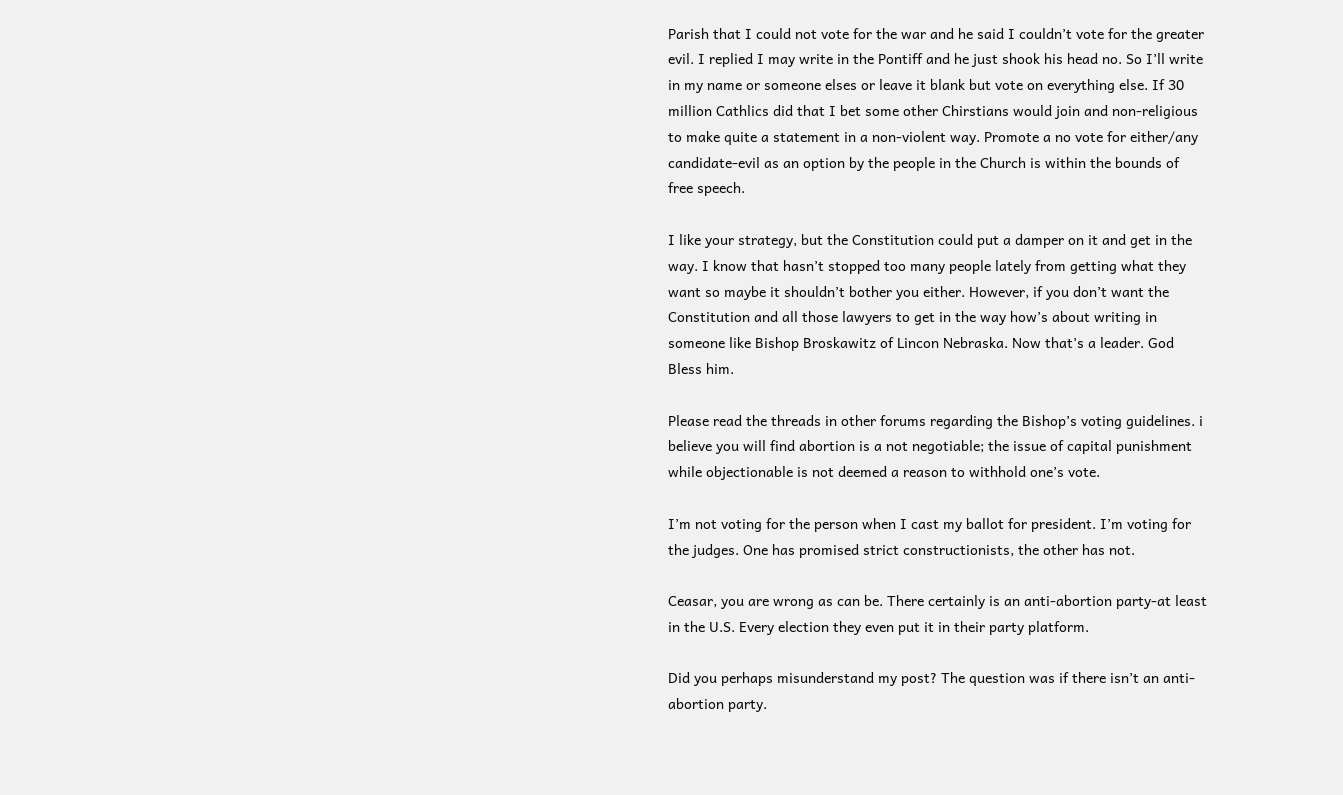Parish that I could not vote for the war and he said I couldn’t vote for the greater evil. I replied I may write in the Pontiff and he just shook his head no. So I’ll write in my name or someone elses or leave it blank but vote on everything else. If 30 million Cathlics did that I bet some other Chirstians would join and non-religious to make quite a statement in a non-violent way. Promote a no vote for either/any candidate-evil as an option by the people in the Church is within the bounds of free speech.

I like your strategy, but the Constitution could put a damper on it and get in the way. I know that hasn’t stopped too many people lately from getting what they want so maybe it shouldn’t bother you either. However, if you don’t want the Constitution and all those lawyers to get in the way how’s about writing in someone like Bishop Broskawitz of Lincon Nebraska. Now that’s a leader. God Bless him.

Please read the threads in other forums regarding the Bishop’s voting guidelines. i believe you will find abortion is a not negotiable; the issue of capital punishment while objectionable is not deemed a reason to withhold one’s vote.

I’m not voting for the person when I cast my ballot for president. I’m voting for the judges. One has promised strict constructionists, the other has not.

Ceasar, you are wrong as can be. There certainly is an anti-abortion party-at least in the U.S. Every election they even put it in their party platform.

Did you perhaps misunderstand my post? The question was if there isn’t an anti-abortion party.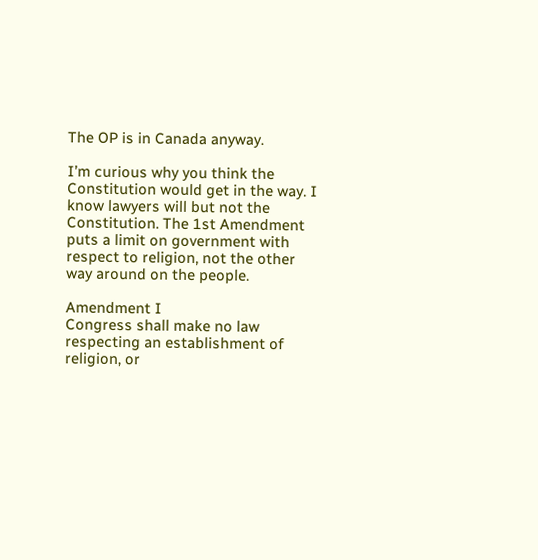The OP is in Canada anyway.

I’m curious why you think the Constitution would get in the way. I know lawyers will but not the Constitution. The 1st Amendment puts a limit on government with respect to religion, not the other way around on the people.

Amendment I
Congress shall make no law respecting an establishment of religion, or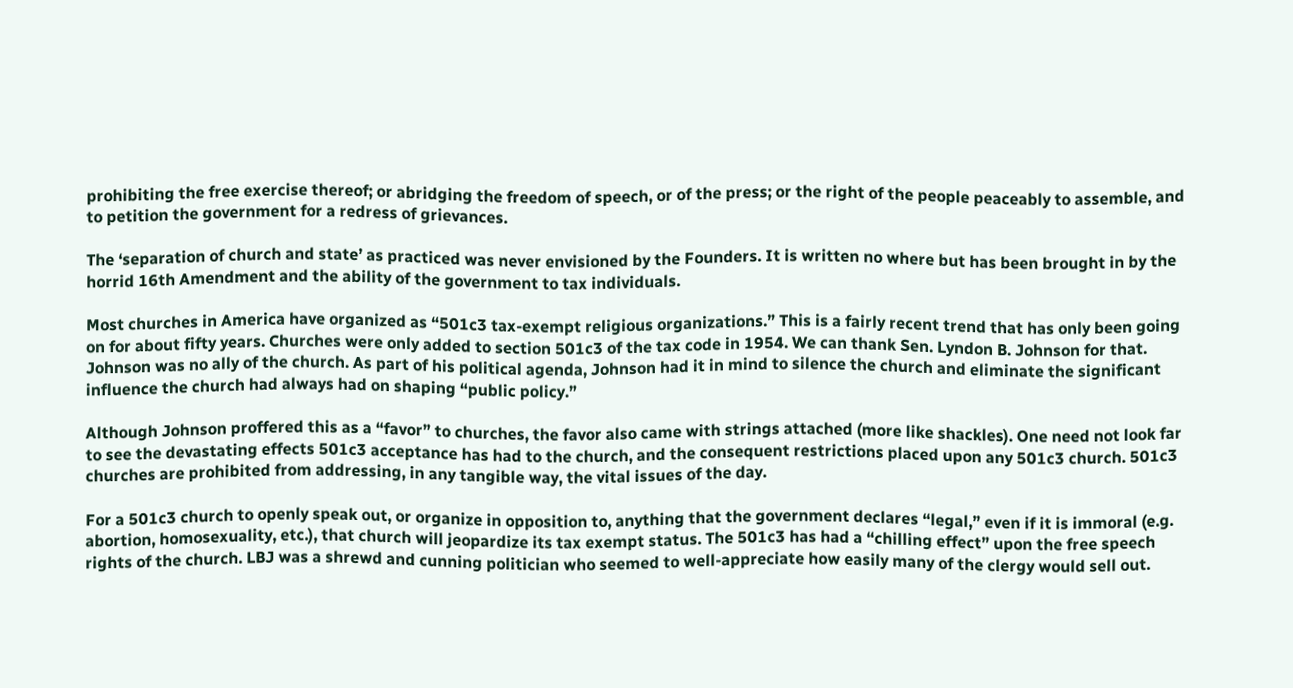prohibiting the free exercise thereof; or abridging the freedom of speech, or of the press; or the right of the people peaceably to assemble, and to petition the government for a redress of grievances.

The ‘separation of church and state’ as practiced was never envisioned by the Founders. It is written no where but has been brought in by the horrid 16th Amendment and the ability of the government to tax individuals.

Most churches in America have organized as “501c3 tax-exempt religious organizations.” This is a fairly recent trend that has only been going on for about fifty years. Churches were only added to section 501c3 of the tax code in 1954. We can thank Sen. Lyndon B. Johnson for that. Johnson was no ally of the church. As part of his political agenda, Johnson had it in mind to silence the church and eliminate the significant influence the church had always had on shaping “public policy.”

Although Johnson proffered this as a “favor” to churches, the favor also came with strings attached (more like shackles). One need not look far to see the devastating effects 501c3 acceptance has had to the church, and the consequent restrictions placed upon any 501c3 church. 501c3 churches are prohibited from addressing, in any tangible way, the vital issues of the day.

For a 501c3 church to openly speak out, or organize in opposition to, anything that the government declares “legal,” even if it is immoral (e.g. abortion, homosexuality, etc.), that church will jeopardize its tax exempt status. The 501c3 has had a “chilling effect” upon the free speech rights of the church. LBJ was a shrewd and cunning politician who seemed to well-appreciate how easily many of the clergy would sell out.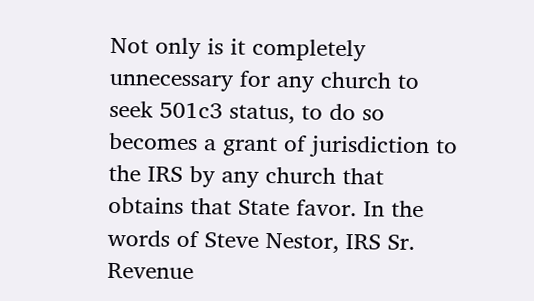Not only is it completely unnecessary for any church to seek 501c3 status, to do so becomes a grant of jurisdiction to the IRS by any church that obtains that State favor. In the words of Steve Nestor, IRS Sr. Revenue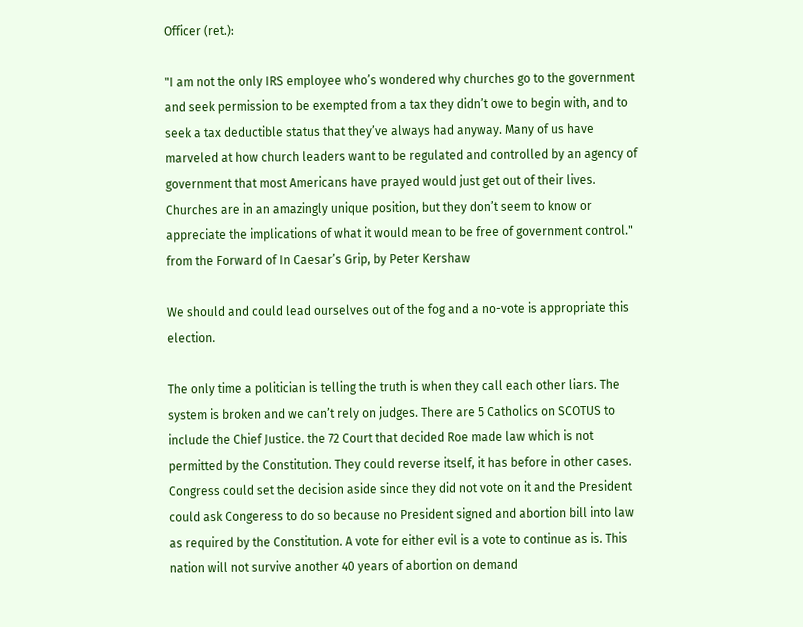Officer (ret.):

"I am not the only IRS employee who’s wondered why churches go to the government and seek permission to be exempted from a tax they didn’t owe to begin with, and to seek a tax deductible status that they’ve always had anyway. Many of us have marveled at how church leaders want to be regulated and controlled by an agency of government that most Americans have prayed would just get out of their lives. Churches are in an amazingly unique position, but they don’t seem to know or appreciate the implications of what it would mean to be free of government control."
from the Forward of In Caesar’s Grip, by Peter Kershaw

We should and could lead ourselves out of the fog and a no-vote is appropriate this election.

The only time a politician is telling the truth is when they call each other liars. The system is broken and we can’t rely on judges. There are 5 Catholics on SCOTUS to include the Chief Justice. the 72 Court that decided Roe made law which is not permitted by the Constitution. They could reverse itself, it has before in other cases. Congress could set the decision aside since they did not vote on it and the President could ask Congeress to do so because no President signed and abortion bill into law as required by the Constitution. A vote for either evil is a vote to continue as is. This nation will not survive another 40 years of abortion on demand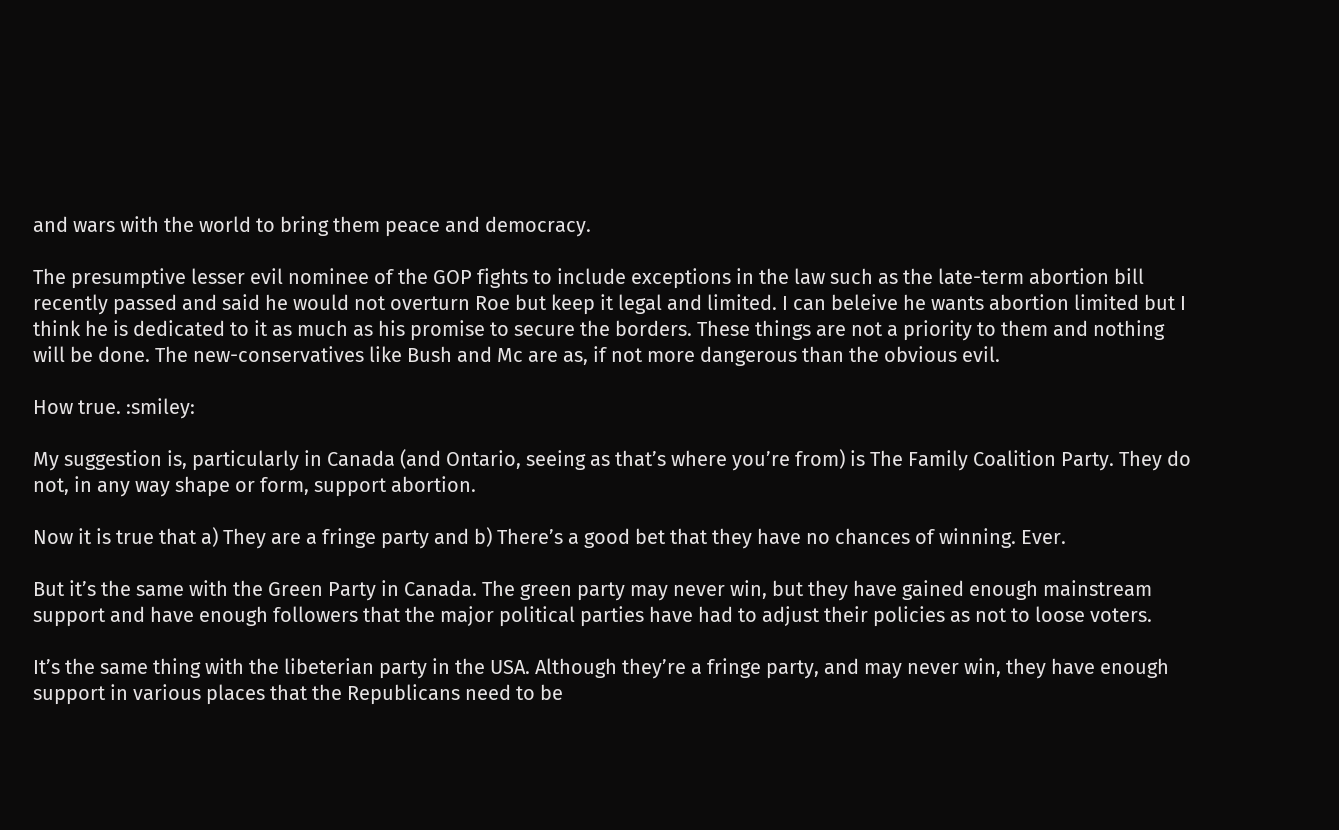and wars with the world to bring them peace and democracy.

The presumptive lesser evil nominee of the GOP fights to include exceptions in the law such as the late-term abortion bill recently passed and said he would not overturn Roe but keep it legal and limited. I can beleive he wants abortion limited but I think he is dedicated to it as much as his promise to secure the borders. These things are not a priority to them and nothing will be done. The new-conservatives like Bush and Mc are as, if not more dangerous than the obvious evil.

How true. :smiley:

My suggestion is, particularly in Canada (and Ontario, seeing as that’s where you’re from) is The Family Coalition Party. They do not, in any way shape or form, support abortion.

Now it is true that a) They are a fringe party and b) There’s a good bet that they have no chances of winning. Ever.

But it’s the same with the Green Party in Canada. The green party may never win, but they have gained enough mainstream support and have enough followers that the major political parties have had to adjust their policies as not to loose voters.

It’s the same thing with the libeterian party in the USA. Although they’re a fringe party, and may never win, they have enough support in various places that the Republicans need to be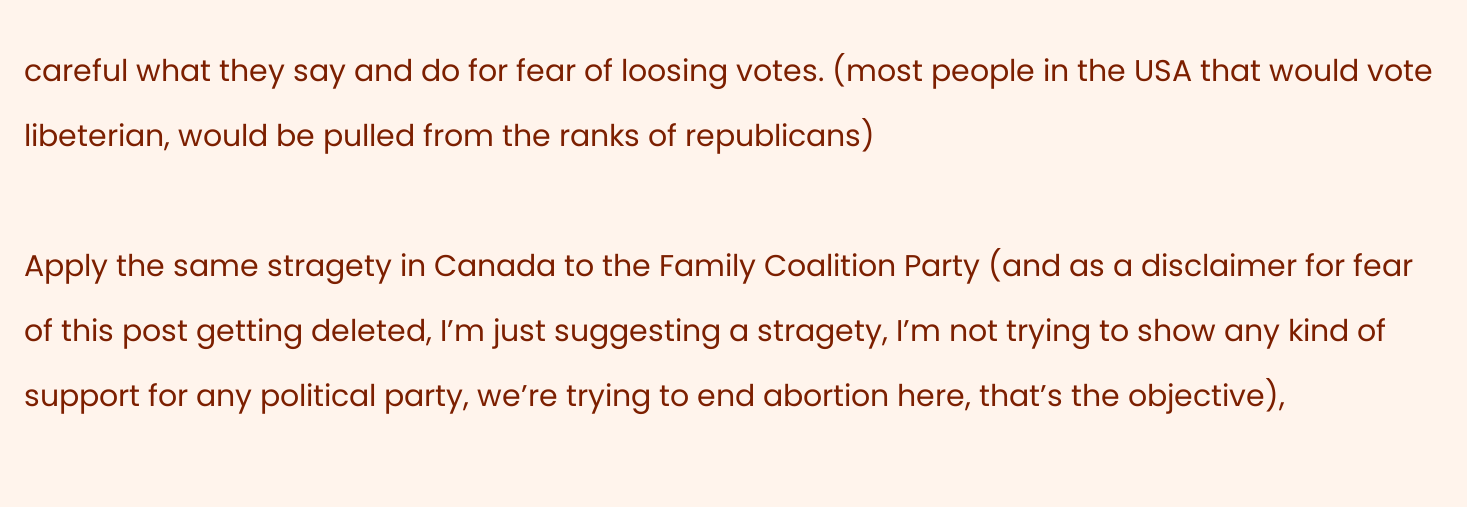careful what they say and do for fear of loosing votes. (most people in the USA that would vote libeterian, would be pulled from the ranks of republicans)

Apply the same stragety in Canada to the Family Coalition Party (and as a disclaimer for fear of this post getting deleted, I’m just suggesting a stragety, I’m not trying to show any kind of support for any political party, we’re trying to end abortion here, that’s the objective),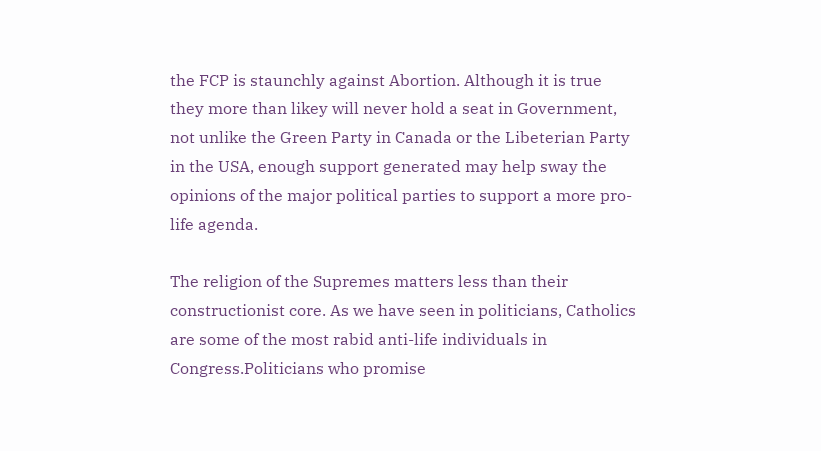the FCP is staunchly against Abortion. Although it is true they more than likey will never hold a seat in Government, not unlike the Green Party in Canada or the Libeterian Party in the USA, enough support generated may help sway the opinions of the major political parties to support a more pro-life agenda.

The religion of the Supremes matters less than their constructionist core. As we have seen in politicians, Catholics are some of the most rabid anti-life individuals in Congress.Politicians who promise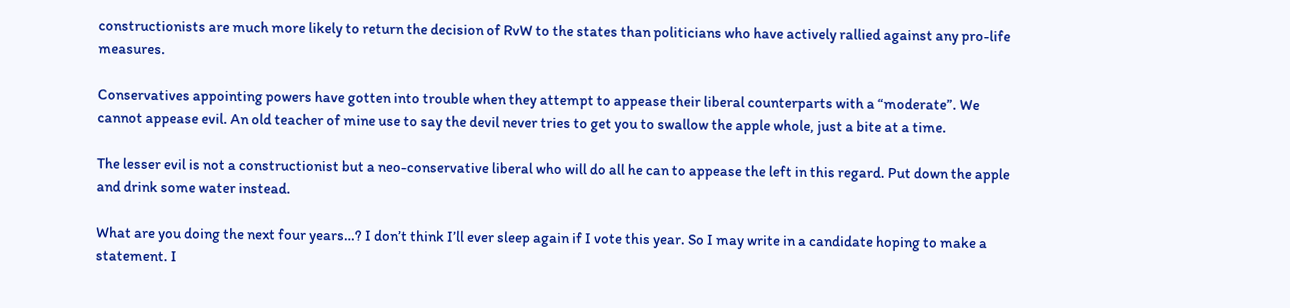constructionists are much more likely to return the decision of RvW to the states than politicians who have actively rallied against any pro-life measures.

Conservatives appointing powers have gotten into trouble when they attempt to appease their liberal counterparts with a “moderate”. We cannot appease evil. An old teacher of mine use to say the devil never tries to get you to swallow the apple whole, just a bite at a time.

The lesser evil is not a constructionist but a neo-conservative liberal who will do all he can to appease the left in this regard. Put down the apple and drink some water instead.

What are you doing the next four years…? I don’t think I’ll ever sleep again if I vote this year. So I may write in a candidate hoping to make a statement. I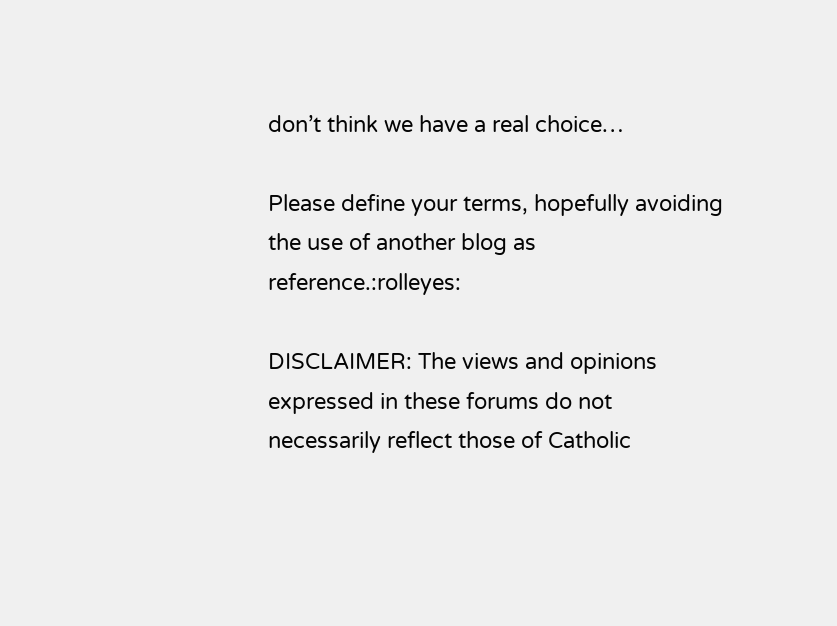don’t think we have a real choice…

Please define your terms, hopefully avoiding the use of another blog as reference.:rolleyes:

DISCLAIMER: The views and opinions expressed in these forums do not necessarily reflect those of Catholic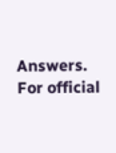Answers. For official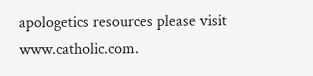apologetics resources please visit www.catholic.com.